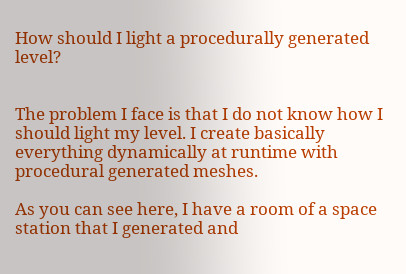How should I light a procedurally generated level?


The problem I face is that I do not know how I should light my level. I create basically everything dynamically at runtime with procedural generated meshes.

As you can see here, I have a room of a space station that I generated and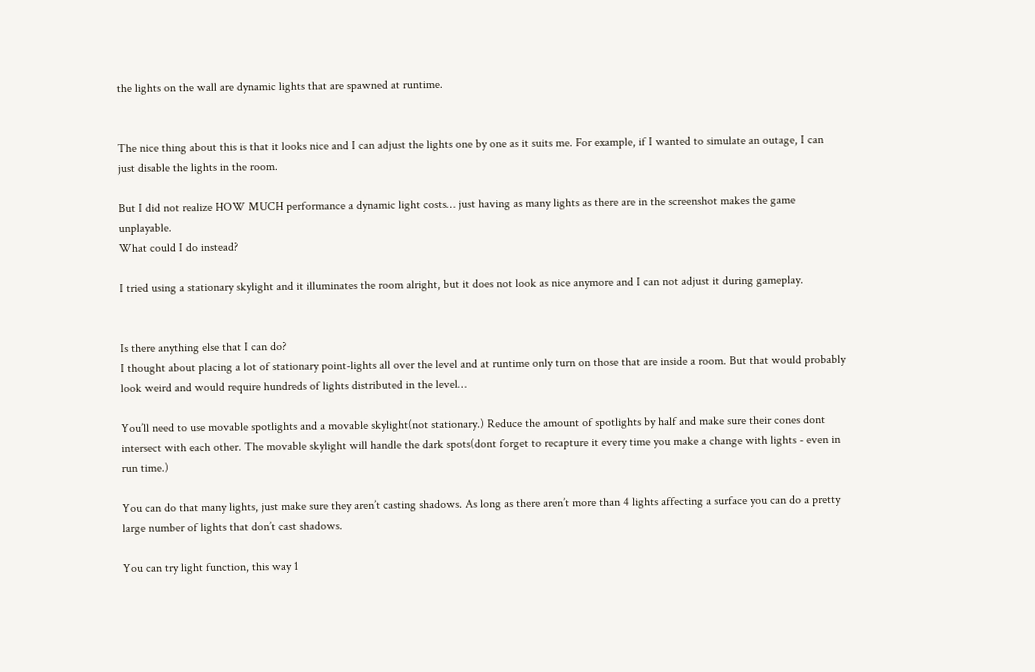the lights on the wall are dynamic lights that are spawned at runtime.


The nice thing about this is that it looks nice and I can adjust the lights one by one as it suits me. For example, if I wanted to simulate an outage, I can just disable the lights in the room.

But I did not realize HOW MUCH performance a dynamic light costs… just having as many lights as there are in the screenshot makes the game unplayable.
What could I do instead?

I tried using a stationary skylight and it illuminates the room alright, but it does not look as nice anymore and I can not adjust it during gameplay.


Is there anything else that I can do?
I thought about placing a lot of stationary point-lights all over the level and at runtime only turn on those that are inside a room. But that would probably look weird and would require hundreds of lights distributed in the level…

You’ll need to use movable spotlights and a movable skylight(not stationary.) Reduce the amount of spotlights by half and make sure their cones dont intersect with each other. The movable skylight will handle the dark spots(dont forget to recapture it every time you make a change with lights - even in run time.)

You can do that many lights, just make sure they aren’t casting shadows. As long as there aren’t more than 4 lights affecting a surface you can do a pretty large number of lights that don’t cast shadows.

You can try light function, this way 1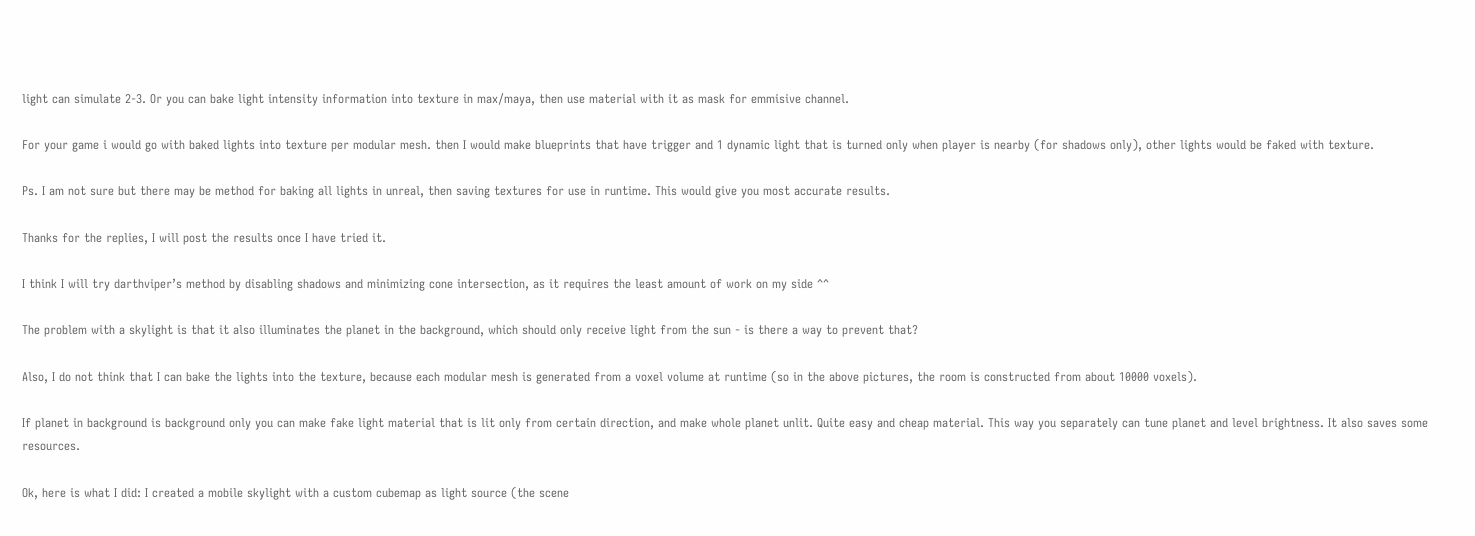light can simulate 2-3. Or you can bake light intensity information into texture in max/maya, then use material with it as mask for emmisive channel.

For your game i would go with baked lights into texture per modular mesh. then I would make blueprints that have trigger and 1 dynamic light that is turned only when player is nearby (for shadows only), other lights would be faked with texture.

Ps. I am not sure but there may be method for baking all lights in unreal, then saving textures for use in runtime. This would give you most accurate results.

Thanks for the replies, I will post the results once I have tried it.

I think I will try darthviper’s method by disabling shadows and minimizing cone intersection, as it requires the least amount of work on my side ^^

The problem with a skylight is that it also illuminates the planet in the background, which should only receive light from the sun - is there a way to prevent that?

Also, I do not think that I can bake the lights into the texture, because each modular mesh is generated from a voxel volume at runtime (so in the above pictures, the room is constructed from about 10000 voxels).

If planet in background is background only you can make fake light material that is lit only from certain direction, and make whole planet unlit. Quite easy and cheap material. This way you separately can tune planet and level brightness. It also saves some resources.

Ok, here is what I did: I created a mobile skylight with a custom cubemap as light source (the scene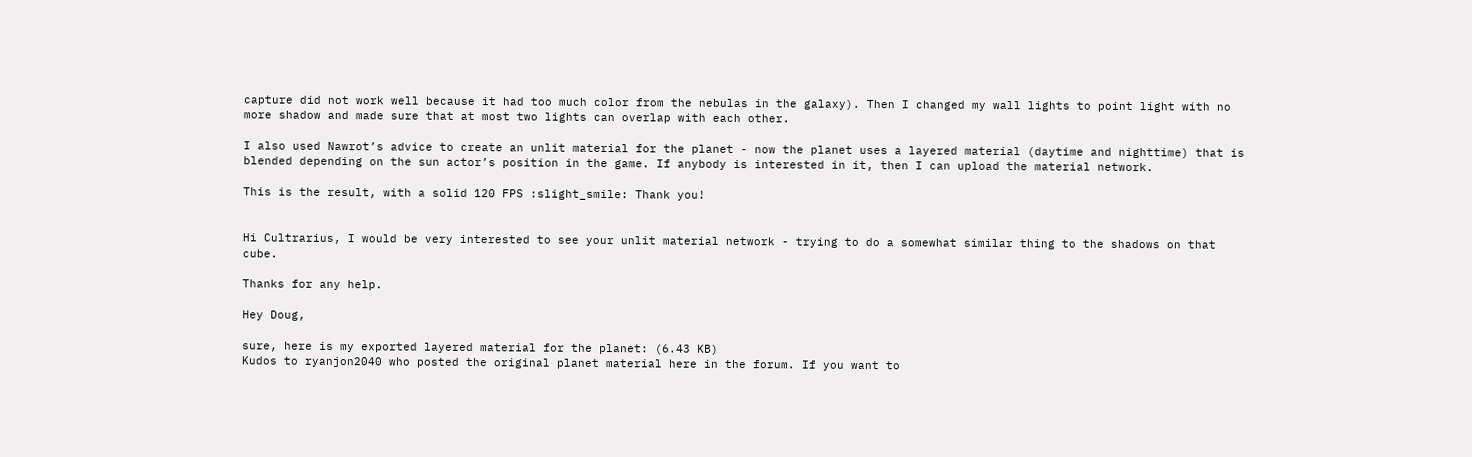capture did not work well because it had too much color from the nebulas in the galaxy). Then I changed my wall lights to point light with no more shadow and made sure that at most two lights can overlap with each other.

I also used Nawrot’s advice to create an unlit material for the planet - now the planet uses a layered material (daytime and nighttime) that is blended depending on the sun actor’s position in the game. If anybody is interested in it, then I can upload the material network.

This is the result, with a solid 120 FPS :slight_smile: Thank you!


Hi Cultrarius, I would be very interested to see your unlit material network - trying to do a somewhat similar thing to the shadows on that cube.

Thanks for any help.

Hey Doug,

sure, here is my exported layered material for the planet: (6.43 KB)
Kudos to ryanjon2040 who posted the original planet material here in the forum. If you want to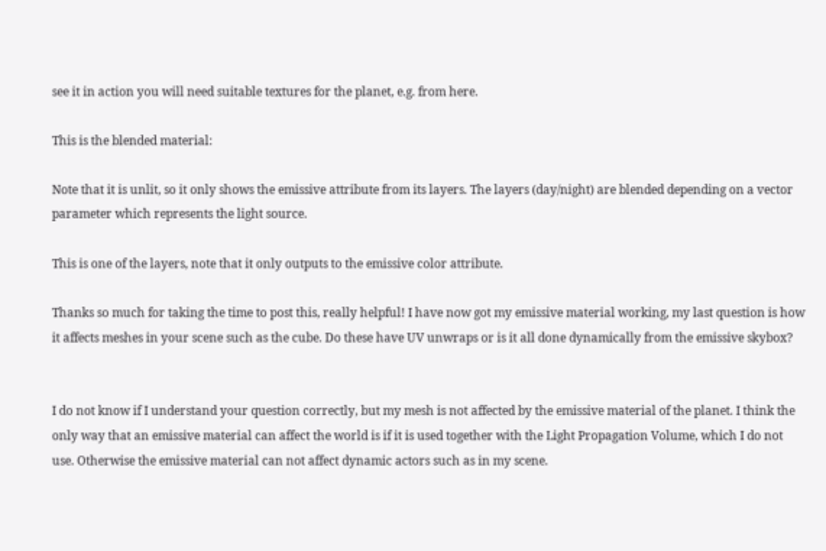see it in action you will need suitable textures for the planet, e.g. from here.

This is the blended material:

Note that it is unlit, so it only shows the emissive attribute from its layers. The layers (day/night) are blended depending on a vector parameter which represents the light source.

This is one of the layers, note that it only outputs to the emissive color attribute.

Thanks so much for taking the time to post this, really helpful! I have now got my emissive material working, my last question is how it affects meshes in your scene such as the cube. Do these have UV unwraps or is it all done dynamically from the emissive skybox?


I do not know if I understand your question correctly, but my mesh is not affected by the emissive material of the planet. I think the only way that an emissive material can affect the world is if it is used together with the Light Propagation Volume, which I do not use. Otherwise the emissive material can not affect dynamic actors such as in my scene.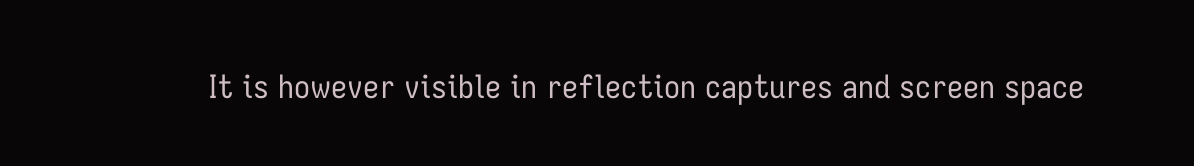It is however visible in reflection captures and screen space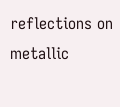reflections on metallic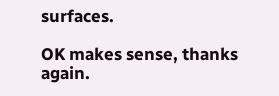surfaces.

OK makes sense, thanks again.